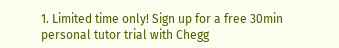1. Limited time only! Sign up for a free 30min personal tutor trial with Chegg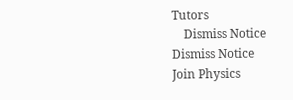Tutors
    Dismiss Notice
Dismiss Notice
Join Physics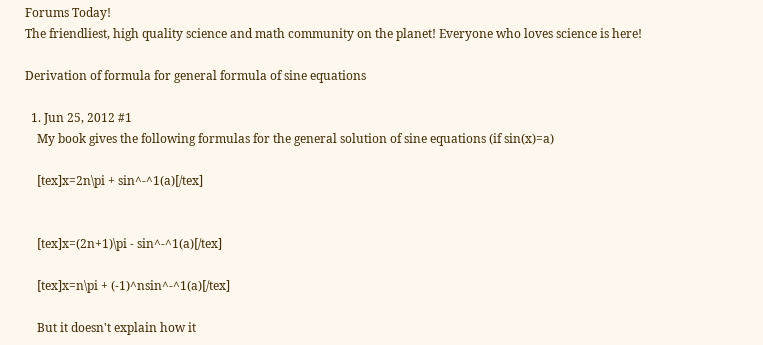Forums Today!
The friendliest, high quality science and math community on the planet! Everyone who loves science is here!

Derivation of formula for general formula of sine equations

  1. Jun 25, 2012 #1
    My book gives the following formulas for the general solution of sine equations (if sin(x)=a)

    [tex]x=2n\pi + sin^-^1(a)[/tex]


    [tex]x=(2n+1)\pi - sin^-^1(a)[/tex]

    [tex]x=n\pi + (-1)^nsin^-^1(a)[/tex]

    But it doesn't explain how it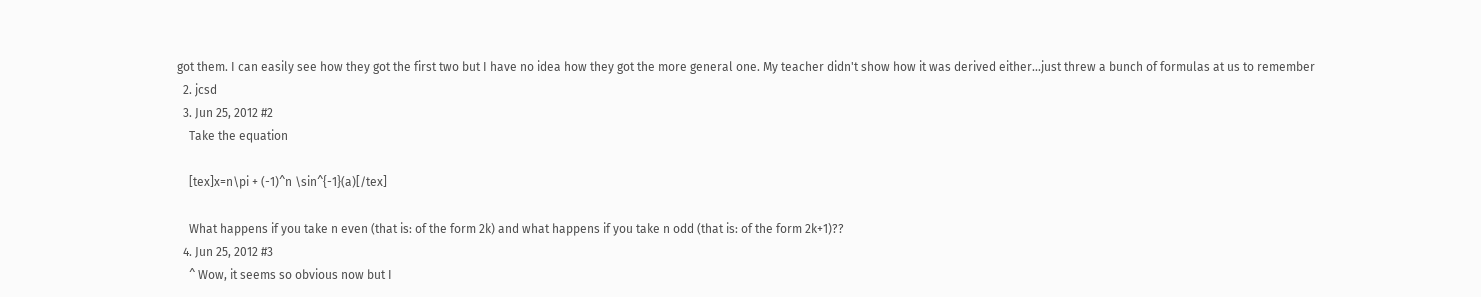got them. I can easily see how they got the first two but I have no idea how they got the more general one. My teacher didn't show how it was derived either...just threw a bunch of formulas at us to remember
  2. jcsd
  3. Jun 25, 2012 #2
    Take the equation

    [tex]x=n\pi + (-1)^n \sin^{-1}(a)[/tex]

    What happens if you take n even (that is: of the form 2k) and what happens if you take n odd (that is: of the form 2k+1)??
  4. Jun 25, 2012 #3
    ^ Wow, it seems so obvious now but I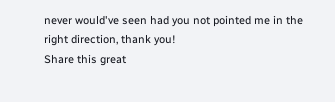never would've seen had you not pointed me in the right direction, thank you!
Share this great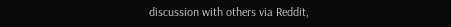discussion with others via Reddit,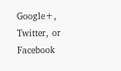Google+, Twitter, or Facebook